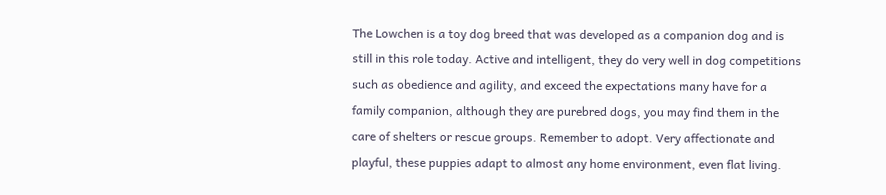The Lowchen is a toy dog breed that was developed as a companion dog and is still in this role today. Active and intelligent, they do very well in dog competitions such as obedience and agility, and exceed the expectations many have for a family companion, although they are purebred dogs, you may find them in the care of shelters or rescue groups. Remember to adopt. Very affectionate and playful, these puppies adapt to almost any home environment, even flat living.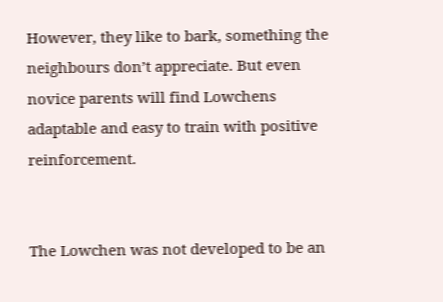However, they like to bark, something the neighbours don’t appreciate. But even novice parents will find Lowchens adaptable and easy to train with positive reinforcement.


The Lowchen was not developed to be an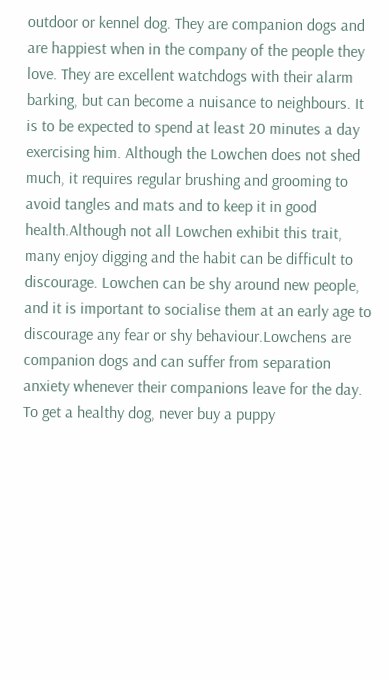outdoor or kennel dog. They are companion dogs and are happiest when in the company of the people they love. They are excellent watchdogs with their alarm barking, but can become a nuisance to neighbours. It is to be expected to spend at least 20 minutes a day exercising him. Although the Lowchen does not shed much, it requires regular brushing and grooming to avoid tangles and mats and to keep it in good health.Although not all Lowchen exhibit this trait, many enjoy digging and the habit can be difficult to discourage. Lowchen can be shy around new people, and it is important to socialise them at an early age to discourage any fear or shy behaviour.Lowchens are companion dogs and can suffer from separation anxiety whenever their companions leave for the day. To get a healthy dog, never buy a puppy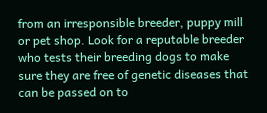from an irresponsible breeder, puppy mill or pet shop. Look for a reputable breeder who tests their breeding dogs to make sure they are free of genetic diseases that can be passed on to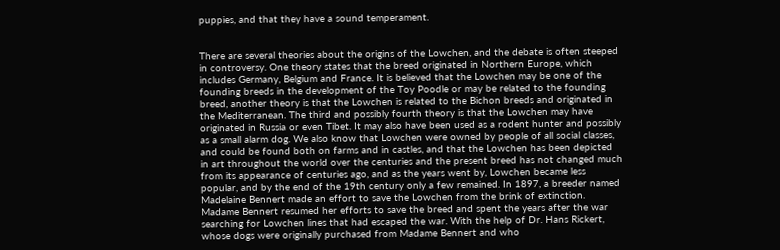puppies, and that they have a sound temperament.


There are several theories about the origins of the Lowchen, and the debate is often steeped in controversy. One theory states that the breed originated in Northern Europe, which includes Germany, Belgium and France. It is believed that the Lowchen may be one of the founding breeds in the development of the Toy Poodle or may be related to the founding breed, another theory is that the Lowchen is related to the Bichon breeds and originated in the Mediterranean. The third and possibly fourth theory is that the Lowchen may have originated in Russia or even Tibet. It may also have been used as a rodent hunter and possibly as a small alarm dog. We also know that Lowchen were owned by people of all social classes, and could be found both on farms and in castles, and that the Lowchen has been depicted in art throughout the world over the centuries and the present breed has not changed much from its appearance of centuries ago, and as the years went by, Lowchen became less popular, and by the end of the 19th century only a few remained. In 1897, a breeder named Madelaine Bennert made an effort to save the Lowchen from the brink of extinction. Madame Bennert resumed her efforts to save the breed and spent the years after the war searching for Lowchen lines that had escaped the war. With the help of Dr. Hans Rickert, whose dogs were originally purchased from Madame Bennert and who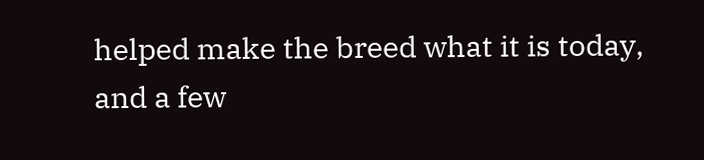helped make the breed what it is today, and a few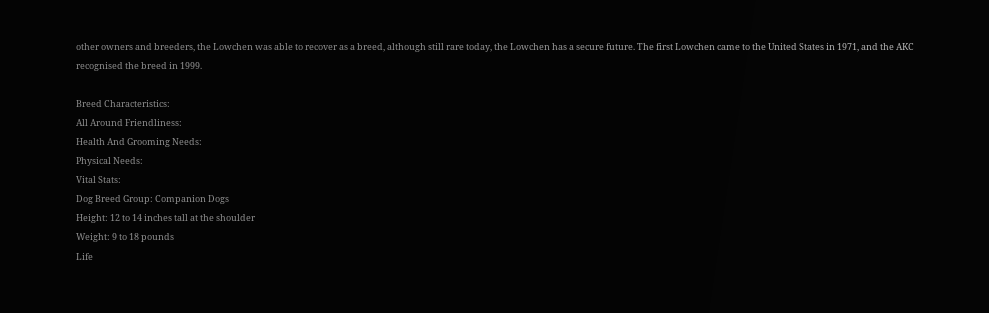other owners and breeders, the Lowchen was able to recover as a breed, although still rare today, the Lowchen has a secure future. The first Lowchen came to the United States in 1971, and the AKC recognised the breed in 1999.

Breed Characteristics:
All Around Friendliness:
Health And Grooming Needs:
Physical Needs:
Vital Stats:
Dog Breed Group: Companion Dogs
Height: 12 to 14 inches tall at the shoulder
Weight: 9 to 18 pounds
Life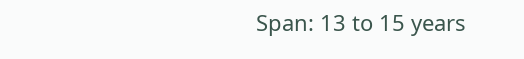Span: 13 to 15 years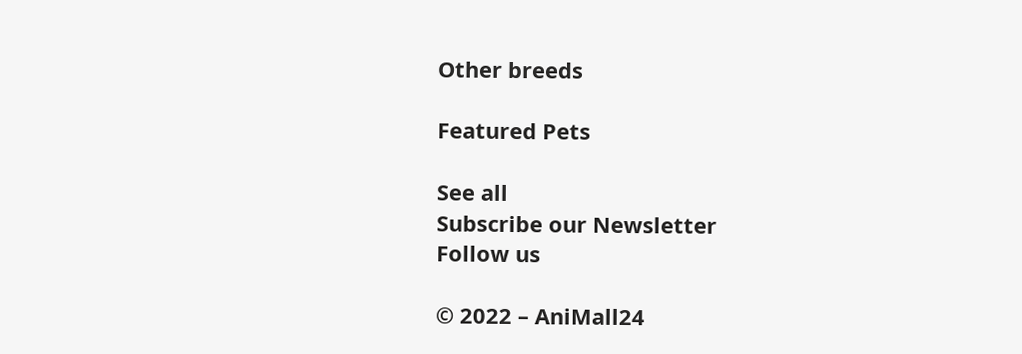Other breeds

Featured Pets

See all
Subscribe our Newsletter
Follow us

© 2022 – AniMall24